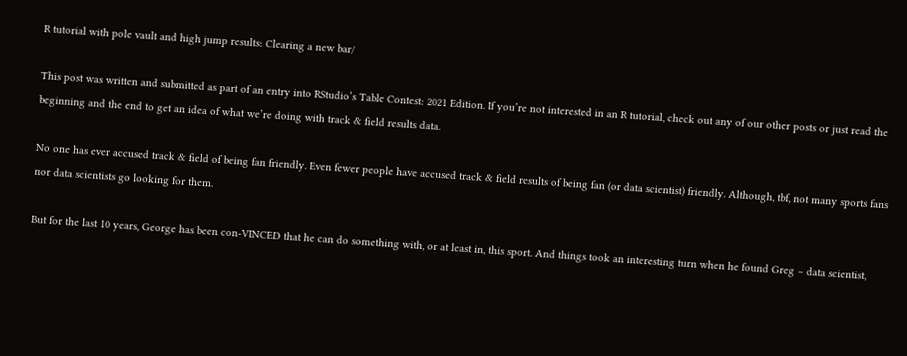R tutorial with pole vault and high jump results: Clearing a new bar/

This post was written and submitted as part of an entry into RStudio’s Table Contest: 2021 Edition. If you’re not interested in an R tutorial, check out any of our other posts or just read the beginning and the end to get an idea of what we’re doing with track & field results data.

No one has ever accused track & field of being fan friendly. Even fewer people have accused track & field results of being fan (or data scientist) friendly. Although, tbf, not many sports fans nor data scientists go looking for them.

But for the last 10 years, George has been con-VINCED that he can do something with, or at least in, this sport. And things took an interesting turn when he found Greg – data scientist,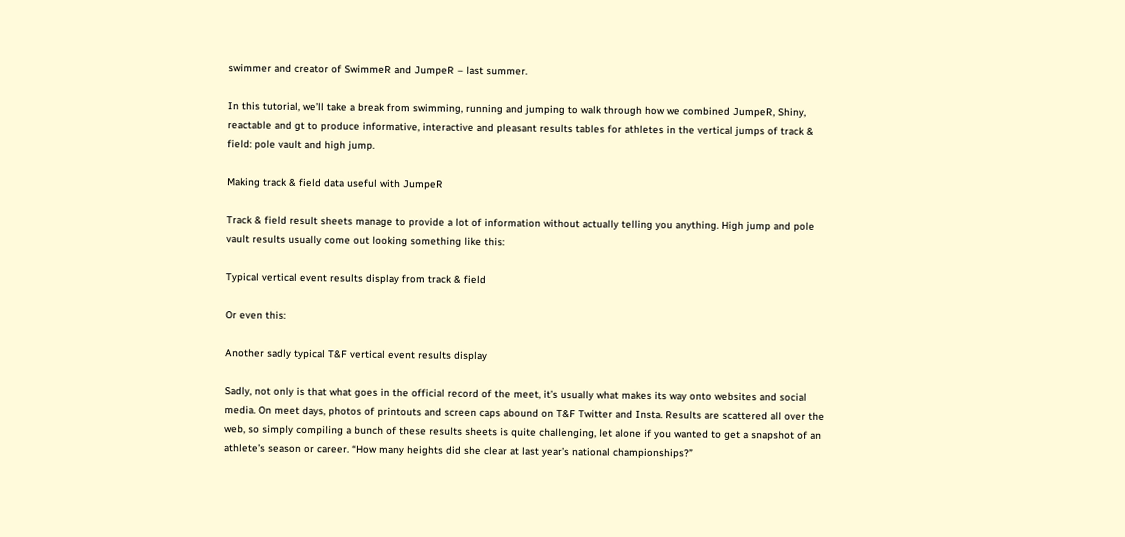swimmer and creator of SwimmeR and JumpeR – last summer.

In this tutorial, we’ll take a break from swimming, running and jumping to walk through how we combined JumpeR, Shiny, reactable and gt to produce informative, interactive and pleasant results tables for athletes in the vertical jumps of track & field: pole vault and high jump.

Making track & field data useful with JumpeR

Track & field result sheets manage to provide a lot of information without actually telling you anything. High jump and pole vault results usually come out looking something like this:

Typical vertical event results display from track & field

Or even this:

Another sadly typical T&F vertical event results display

Sadly, not only is that what goes in the official record of the meet, it’s usually what makes its way onto websites and social media. On meet days, photos of printouts and screen caps abound on T&F Twitter and Insta. Results are scattered all over the web, so simply compiling a bunch of these results sheets is quite challenging, let alone if you wanted to get a snapshot of an athlete’s season or career. “How many heights did she clear at last year’s national championships?”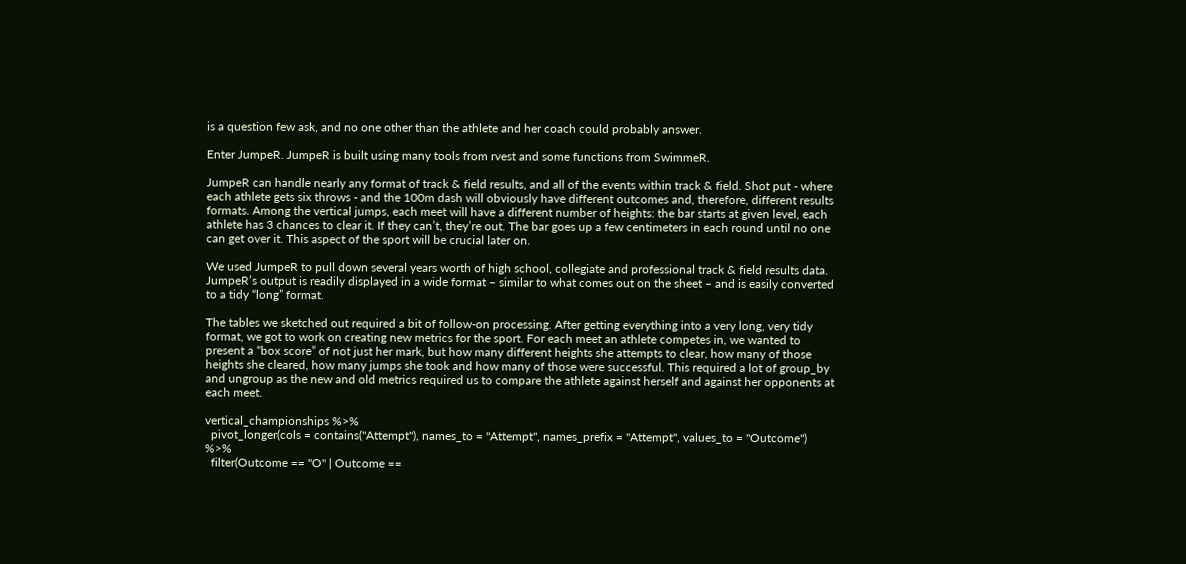is a question few ask, and no one other than the athlete and her coach could probably answer.

Enter JumpeR. JumpeR is built using many tools from rvest and some functions from SwimmeR.

JumpeR can handle nearly any format of track & field results, and all of the events within track & field. Shot put - where each athlete gets six throws - and the 100m dash will obviously have different outcomes and, therefore, different results formats. Among the vertical jumps, each meet will have a different number of heights: the bar starts at given level, each athlete has 3 chances to clear it. If they can’t, they’re out. The bar goes up a few centimeters in each round until no one can get over it. This aspect of the sport will be crucial later on.

We used JumpeR to pull down several years worth of high school, collegiate and professional track & field results data. JumpeR’s output is readily displayed in a wide format – similar to what comes out on the sheet – and is easily converted to a tidy “long” format.

The tables we sketched out required a bit of follow-on processing. After getting everything into a very long, very tidy format, we got to work on creating new metrics for the sport. For each meet an athlete competes in, we wanted to present a “box score” of not just her mark, but how many different heights she attempts to clear, how many of those heights she cleared, how many jumps she took and how many of those were successful. This required a lot of group_by and ungroup as the new and old metrics required us to compare the athlete against herself and against her opponents at each meet.

vertical_championships %>%
  pivot_longer(cols = contains("Attempt"), names_to = "Attempt", names_prefix = "Attempt", values_to = "Outcome") %>%
  filter(Outcome == "O" | Outcome ==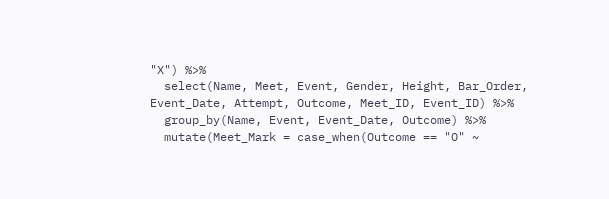"X") %>%
  select(Name, Meet, Event, Gender, Height, Bar_Order, Event_Date, Attempt, Outcome, Meet_ID, Event_ID) %>%
  group_by(Name, Event, Event_Date, Outcome) %>%
  mutate(Meet_Mark = case_when(Outcome == "O" ~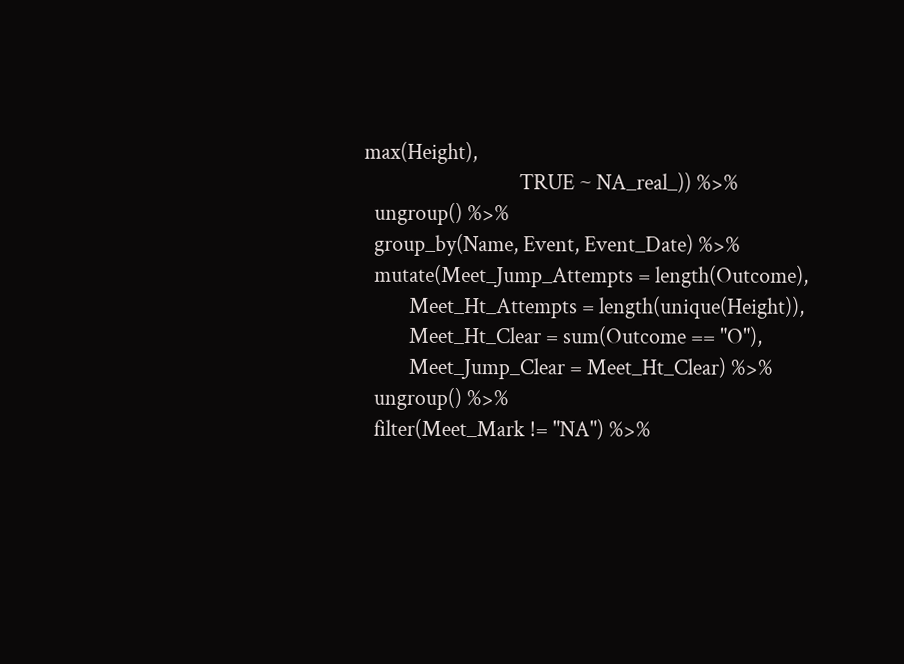max(Height),
                               TRUE ~ NA_real_)) %>%
  ungroup() %>%
  group_by(Name, Event, Event_Date) %>%
  mutate(Meet_Jump_Attempts = length(Outcome),
         Meet_Ht_Attempts = length(unique(Height)),
         Meet_Ht_Clear = sum(Outcome == "O"),
         Meet_Jump_Clear = Meet_Ht_Clear) %>%
  ungroup() %>%
  filter(Meet_Mark != "NA") %>%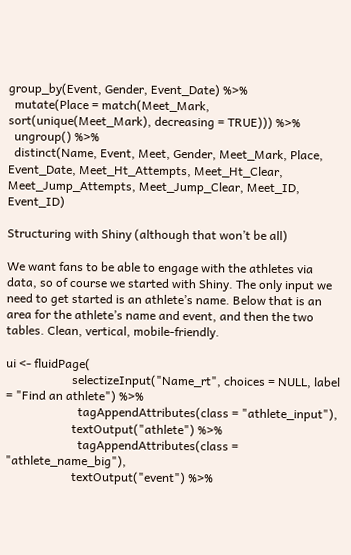group_by(Event, Gender, Event_Date) %>%
  mutate(Place = match(Meet_Mark, sort(unique(Meet_Mark), decreasing = TRUE))) %>%
  ungroup() %>%
  distinct(Name, Event, Meet, Gender, Meet_Mark, Place, Event_Date, Meet_Ht_Attempts, Meet_Ht_Clear, Meet_Jump_Attempts, Meet_Jump_Clear, Meet_ID, Event_ID)

Structuring with Shiny (although that won’t be all)

We want fans to be able to engage with the athletes via data, so of course we started with Shiny. The only input we need to get started is an athlete’s name. Below that is an area for the athlete’s name and event, and then the two tables. Clean, vertical, mobile-friendly.

ui <- fluidPage(
                      selectizeInput("Name_rt", choices = NULL, label = "Find an athlete") %>%
                        tagAppendAttributes(class = "athlete_input"),
                      textOutput("athlete") %>%
                        tagAppendAttributes(class = "athlete_name_big"),
                      textOutput("event") %>%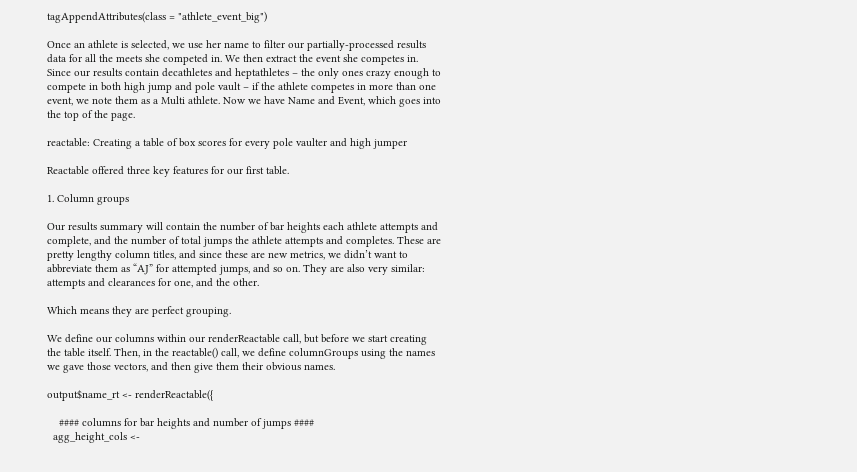tagAppendAttributes(class = "athlete_event_big")

Once an athlete is selected, we use her name to filter our partially-processed results data for all the meets she competed in. We then extract the event she competes in. Since our results contain decathletes and heptathletes – the only ones crazy enough to compete in both high jump and pole vault – if the athlete competes in more than one event, we note them as a Multi athlete. Now we have Name and Event, which goes into the top of the page.

reactable: Creating a table of box scores for every pole vaulter and high jumper

Reactable offered three key features for our first table.

1. Column groups

Our results summary will contain the number of bar heights each athlete attempts and complete, and the number of total jumps the athlete attempts and completes. These are pretty lengthy column titles, and since these are new metrics, we didn’t want to abbreviate them as “AJ” for attempted jumps, and so on. They are also very similar: attempts and clearances for one, and the other.

Which means they are perfect grouping.

We define our columns within our renderReactable call, but before we start creating the table itself. Then, in the reactable() call, we define columnGroups using the names we gave those vectors, and then give them their obvious names.

output$name_rt <- renderReactable({

    #### columns for bar heights and number of jumps ####
  agg_height_cols <-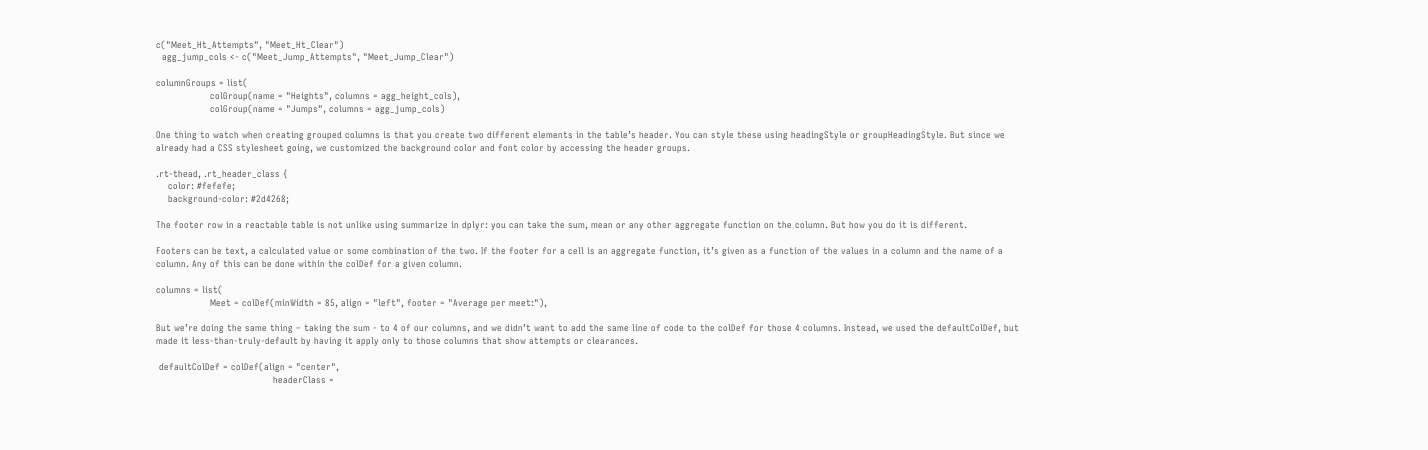c("Meet_Ht_Attempts", "Meet_Ht_Clear")
  agg_jump_cols <- c("Meet_Jump_Attempts", "Meet_Jump_Clear")

columnGroups = list(
                  colGroup(name = "Heights", columns = agg_height_cols),
                  colGroup(name = "Jumps", columns = agg_jump_cols)

One thing to watch when creating grouped columns is that you create two different elements in the table’s header. You can style these using headingStyle or groupHeadingStyle. But since we already had a CSS stylesheet going, we customized the background color and font color by accessing the header groups.

.rt-thead, .rt_header_class {
    color: #fefefe;
    background-color: #2d4268;

The footer row in a reactable table is not unlike using summarize in dplyr: you can take the sum, mean or any other aggregate function on the column. But how you do it is different.

Footers can be text, a calculated value or some combination of the two. If the footer for a cell is an aggregate function, it’s given as a function of the values in a column and the name of a column. Any of this can be done within the colDef for a given column.

columns = list(
                  Meet = colDef(minWidth = 85, align = "left", footer = "Average per meet:"),

But we’re doing the same thing – taking the sum - to 4 of our columns, and we didn’t want to add the same line of code to the colDef for those 4 columns. Instead, we used the defaultColDef, but made it less-than-truly-default by having it apply only to those columns that show attempts or clearances.

 defaultColDef = colDef(align = "center",
                                       headerClass =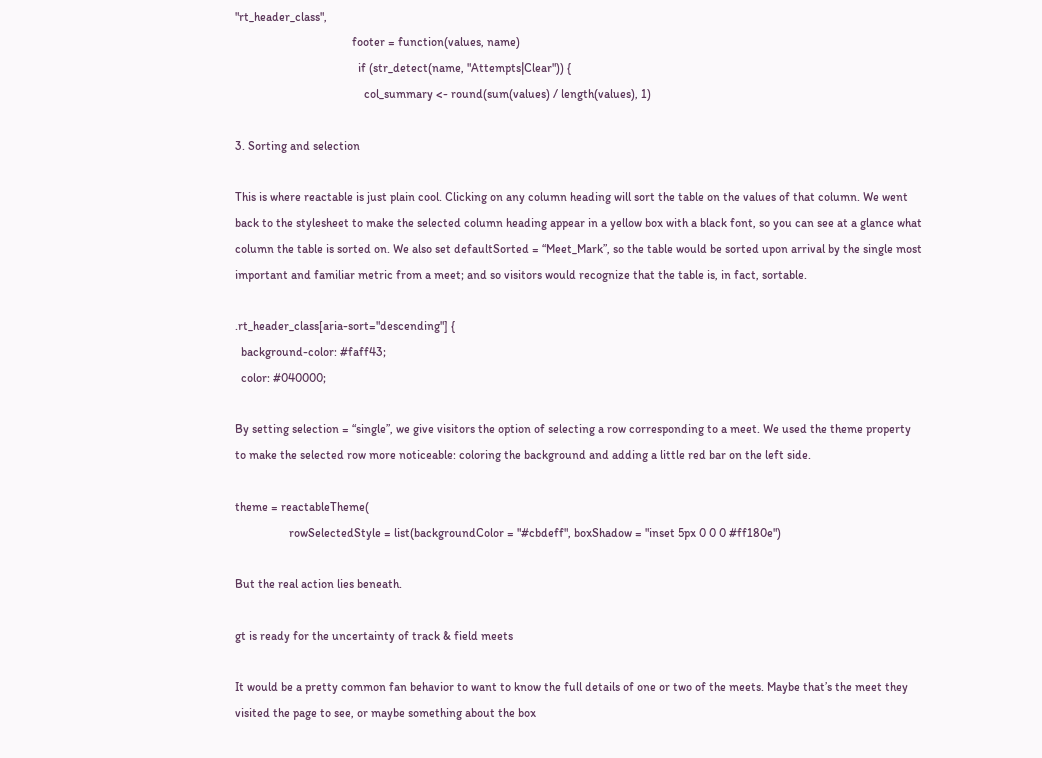"rt_header_class",
                                       footer = function(values, name)
                                         if (str_detect(name, "Attempts|Clear")) {
                                           col_summary <- round(sum(values) / length(values), 1)

3. Sorting and selection

This is where reactable is just plain cool. Clicking on any column heading will sort the table on the values of that column. We went back to the stylesheet to make the selected column heading appear in a yellow box with a black font, so you can see at a glance what column the table is sorted on. We also set defaultSorted = “Meet_Mark”, so the table would be sorted upon arrival by the single most important and familiar metric from a meet; and so visitors would recognize that the table is, in fact, sortable.

.rt_header_class[aria-sort="descending"] {
  background-color: #faff43;
  color: #040000;

By setting selection = “single”, we give visitors the option of selecting a row corresponding to a meet. We used the theme property to make the selected row more noticeable: coloring the background and adding a little red bar on the left side.

theme = reactableTheme(
                  rowSelectedStyle = list(backgroundColor = "#cbdeff", boxShadow = "inset 5px 0 0 0 #ff180e")

But the real action lies beneath.

gt is ready for the uncertainty of track & field meets

It would be a pretty common fan behavior to want to know the full details of one or two of the meets. Maybe that’s the meet they visited the page to see, or maybe something about the box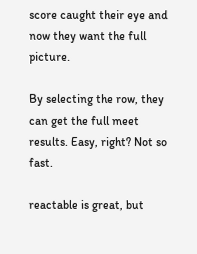score caught their eye and now they want the full picture.

By selecting the row, they can get the full meet results. Easy, right? Not so fast.

reactable is great, but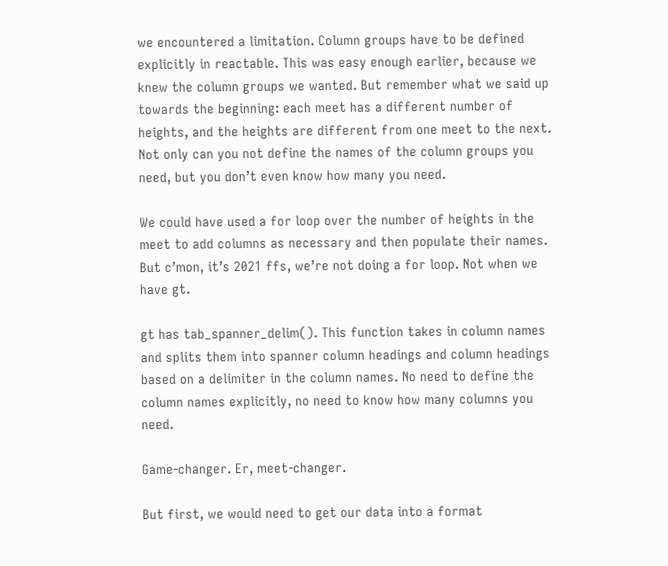we encountered a limitation. Column groups have to be defined explicitly in reactable. This was easy enough earlier, because we knew the column groups we wanted. But remember what we said up towards the beginning: each meet has a different number of heights, and the heights are different from one meet to the next. Not only can you not define the names of the column groups you need, but you don’t even know how many you need.

We could have used a for loop over the number of heights in the meet to add columns as necessary and then populate their names. But c’mon, it’s 2021 ffs, we’re not doing a for loop. Not when we have gt.

gt has tab_spanner_delim(). This function takes in column names and splits them into spanner column headings and column headings based on a delimiter in the column names. No need to define the column names explicitly, no need to know how many columns you need.

Game-changer. Er, meet-changer.

But first, we would need to get our data into a format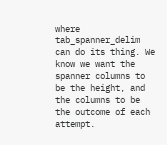where tab_spanner_delim can do its thing. We know we want the spanner columns to be the height, and the columns to be the outcome of each attempt.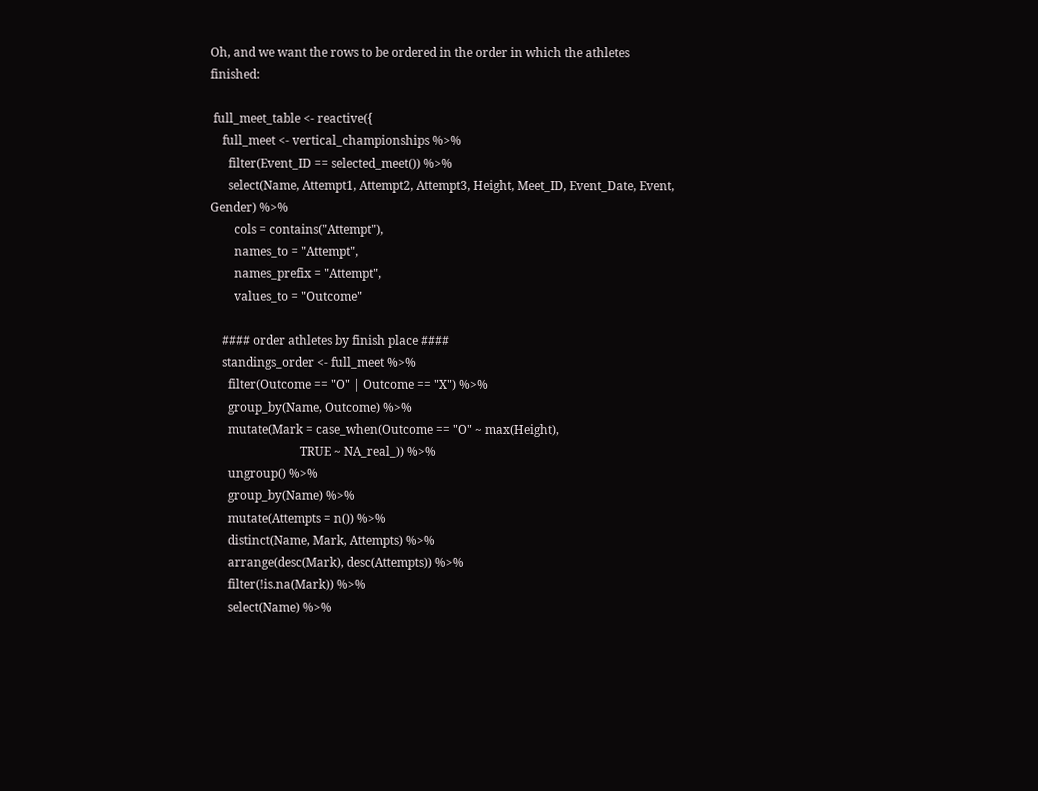Oh, and we want the rows to be ordered in the order in which the athletes finished:

 full_meet_table <- reactive({
    full_meet <- vertical_championships %>%
      filter(Event_ID == selected_meet()) %>%
      select(Name, Attempt1, Attempt2, Attempt3, Height, Meet_ID, Event_Date, Event, Gender) %>%
        cols = contains("Attempt"),
        names_to = "Attempt",
        names_prefix = "Attempt",
        values_to = "Outcome"

    #### order athletes by finish place ####
    standings_order <- full_meet %>%
      filter(Outcome == "O" | Outcome == "X") %>%
      group_by(Name, Outcome) %>%
      mutate(Mark = case_when(Outcome == "O" ~ max(Height),
                              TRUE ~ NA_real_)) %>%
      ungroup() %>%
      group_by(Name) %>%
      mutate(Attempts = n()) %>%
      distinct(Name, Mark, Attempts) %>%
      arrange(desc(Mark), desc(Attempts)) %>%
      filter(!is.na(Mark)) %>%
      select(Name) %>%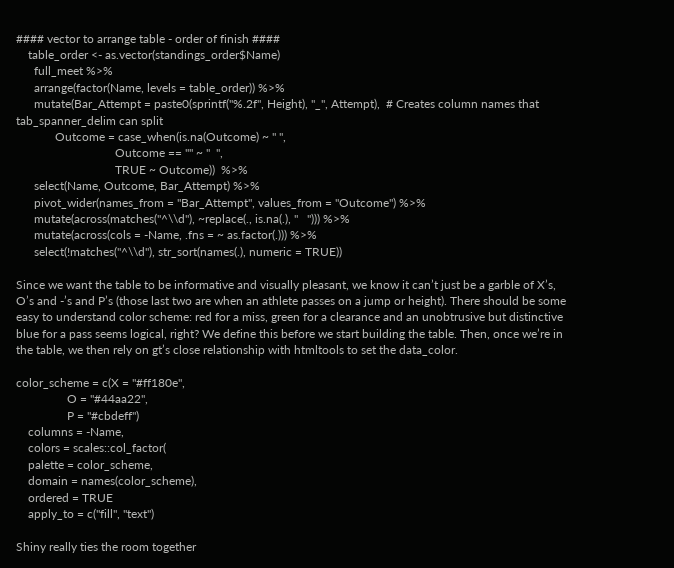#### vector to arrange table - order of finish ####
    table_order <- as.vector(standings_order$Name)
      full_meet %>%
      arrange(factor(Name, levels = table_order)) %>%
      mutate(Bar_Attempt = paste0(sprintf("%.2f", Height), "_", Attempt),  # Creates column names that tab_spanner_delim can split
             Outcome = case_when(is.na(Outcome) ~ " ",
                                 Outcome == "" ~ "  ",
                                 TRUE ~ Outcome))  %>%
      select(Name, Outcome, Bar_Attempt) %>%
      pivot_wider(names_from = "Bar_Attempt", values_from = "Outcome") %>%
      mutate(across(matches("^\\d"), ~replace(., is.na(.), "   "))) %>%
      mutate(across(cols = -Name, .fns = ~ as.factor(.))) %>%
      select(!matches("^\\d"), str_sort(names(.), numeric = TRUE))

Since we want the table to be informative and visually pleasant, we know it can’t just be a garble of X’s, O’s and -’s and P’s (those last two are when an athlete passes on a jump or height). There should be some easy to understand color scheme: red for a miss, green for a clearance and an unobtrusive but distinctive blue for a pass seems logical, right? We define this before we start building the table. Then, once we’re in the table, we then rely on gt’s close relationship with htmltools to set the data_color.

color_scheme = c(X = "#ff180e",
                 O = "#44aa22",
                 P = "#cbdeff")
    columns = -Name,
    colors = scales::col_factor(
    palette = color_scheme,
    domain = names(color_scheme),
    ordered = TRUE
    apply_to = c("fill", "text")

Shiny really ties the room together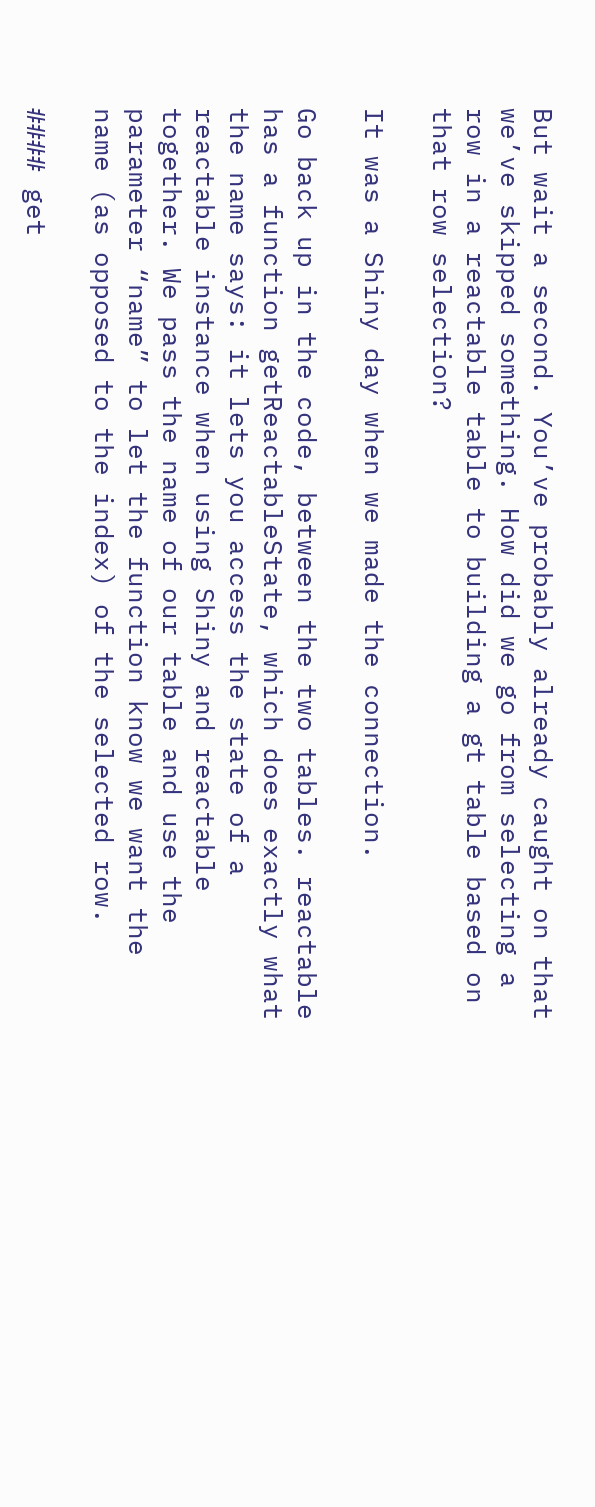But wait a second. You’ve probably already caught on that we’ve skipped something. How did we go from selecting a row in a reactable table to building a gt table based on that row selection?

It was a Shiny day when we made the connection.

Go back up in the code, between the two tables. reactable has a function getReactableState, which does exactly what the name says: it lets you access the state of a reactable instance when using Shiny and reactable together. We pass the name of our table and use the parameter “name” to let the function know we want the name (as opposed to the index) of the selected row.

#### get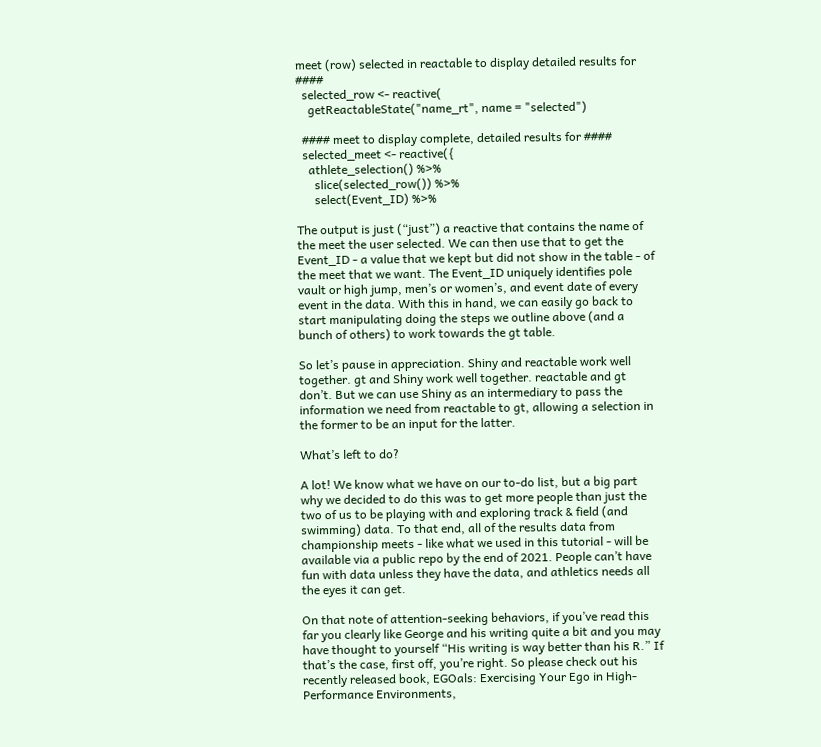meet (row) selected in reactable to display detailed results for ####
  selected_row <- reactive(
    getReactableState("name_rt", name = "selected")

  #### meet to display complete, detailed results for ####
  selected_meet <- reactive({
    athlete_selection() %>%
      slice(selected_row()) %>%
      select(Event_ID) %>%

The output is just (“just”) a reactive that contains the name of the meet the user selected. We can then use that to get the Event_ID - a value that we kept but did not show in the table - of the meet that we want. The Event_ID uniquely identifies pole vault or high jump, men’s or women’s, and event date of every event in the data. With this in hand, we can easily go back to start manipulating doing the steps we outline above (and a bunch of others) to work towards the gt table.

So let’s pause in appreciation. Shiny and reactable work well together. gt and Shiny work well together. reactable and gt don’t. But we can use Shiny as an intermediary to pass the information we need from reactable to gt, allowing a selection in the former to be an input for the latter.

What’s left to do?

A lot! We know what we have on our to-do list, but a big part why we decided to do this was to get more people than just the two of us to be playing with and exploring track & field (and swimming) data. To that end, all of the results data from championship meets - like what we used in this tutorial - will be available via a public repo by the end of 2021. People can’t have fun with data unless they have the data, and athletics needs all the eyes it can get.

On that note of attention-seeking behaviors, if you’ve read this far you clearly like George and his writing quite a bit and you may have thought to yourself “His writing is way better than his R.” If that’s the case, first off, you’re right. So please check out his recently released book, EGOals: Exercising Your Ego in High-Performance Environments,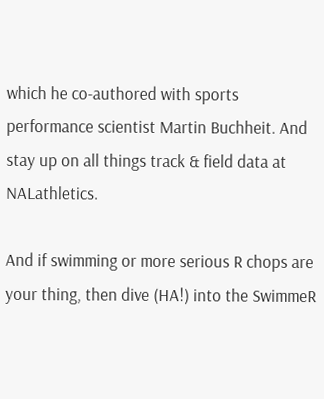which he co-authored with sports performance scientist Martin Buchheit. And stay up on all things track & field data at NALathletics.

And if swimming or more serious R chops are your thing, then dive (HA!) into the SwimmeR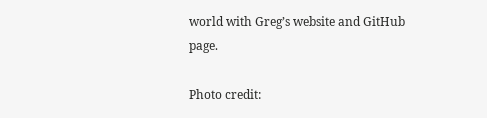world with Greg’s website and GitHub page.

Photo credit: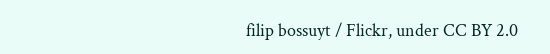filip bossuyt / Flickr, under CC BY 2.0